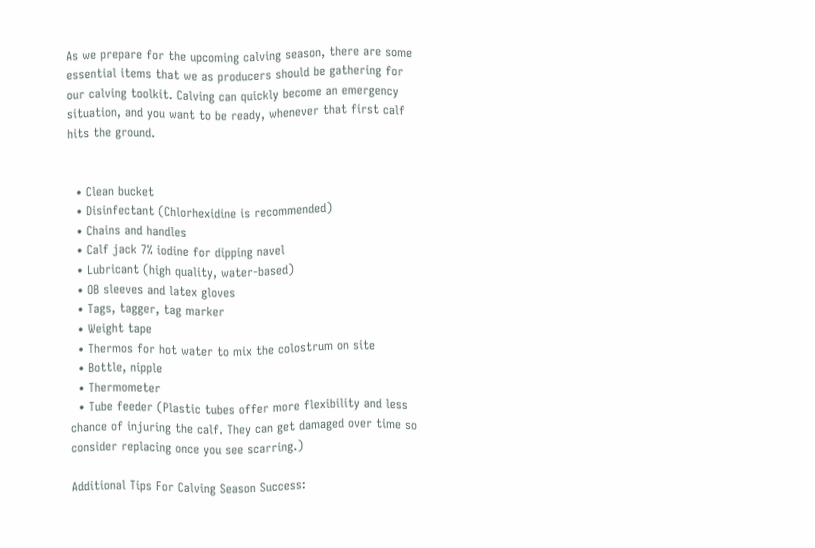As we prepare for the upcoming calving season, there are some essential items that we as producers should be gathering for our calving toolkit. Calving can quickly become an emergency situation, and you want to be ready, whenever that first calf hits the ground.


  • Clean bucket
  • Disinfectant (Chlorhexidine is recommended)
  • Chains and handles
  • Calf jack 7% iodine for dipping navel
  • Lubricant (high quality, water-based)
  • OB sleeves and latex gloves
  • Tags, tagger, tag marker
  • Weight tape
  • Thermos for hot water to mix the colostrum on site
  • Bottle, nipple
  • Thermometer
  • Tube feeder (Plastic tubes offer more flexibility and less chance of injuring the calf. They can get damaged over time so consider replacing once you see scarring.)

Additional Tips For Calving Season Success: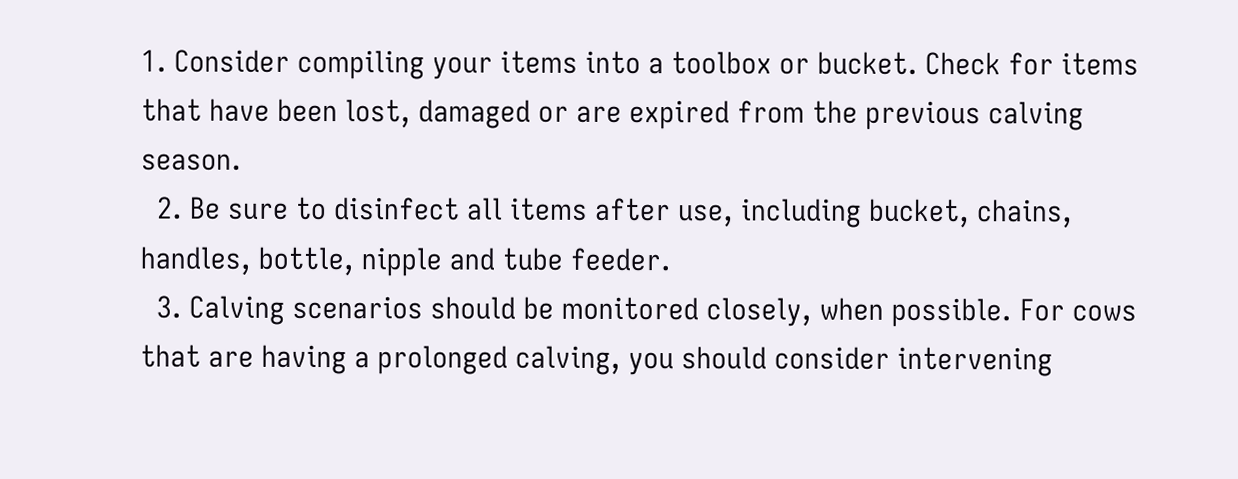1. Consider compiling your items into a toolbox or bucket. Check for items that have been lost, damaged or are expired from the previous calving season.
  2. Be sure to disinfect all items after use, including bucket, chains, handles, bottle, nipple and tube feeder.
  3. Calving scenarios should be monitored closely, when possible. For cows that are having a prolonged calving, you should consider intervening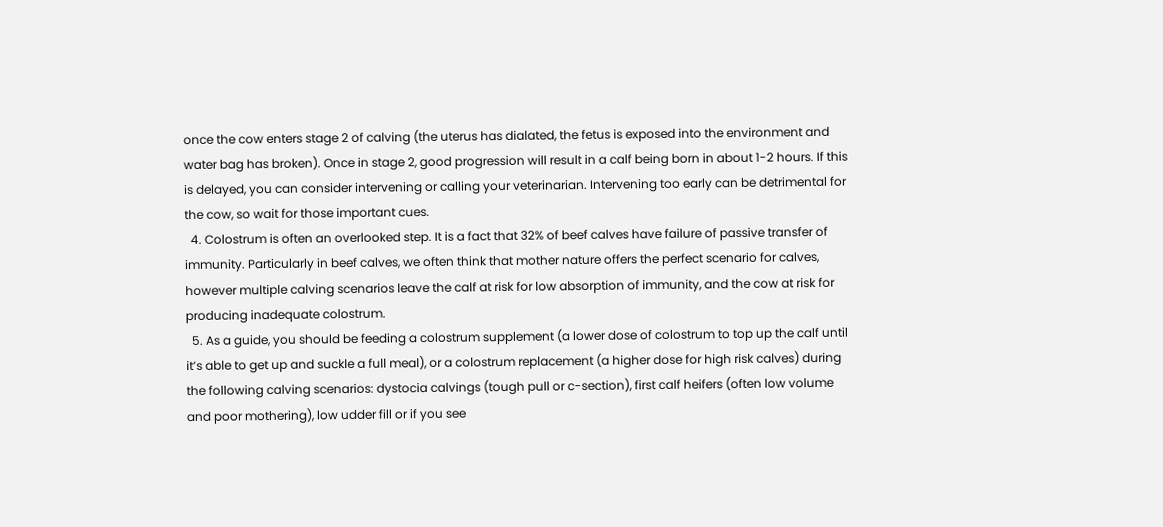once the cow enters stage 2 of calving (the uterus has dialated, the fetus is exposed into the environment and water bag has broken). Once in stage 2, good progression will result in a calf being born in about 1-2 hours. If this is delayed, you can consider intervening or calling your veterinarian. Intervening too early can be detrimental for the cow, so wait for those important cues.
  4. Colostrum is often an overlooked step. It is a fact that 32% of beef calves have failure of passive transfer of immunity. Particularly in beef calves, we often think that mother nature offers the perfect scenario for calves, however multiple calving scenarios leave the calf at risk for low absorption of immunity, and the cow at risk for producing inadequate colostrum.
  5. As a guide, you should be feeding a colostrum supplement (a lower dose of colostrum to top up the calf until it’s able to get up and suckle a full meal), or a colostrum replacement (a higher dose for high risk calves) during the following calving scenarios: dystocia calvings (tough pull or c-section), first calf heifers (often low volume and poor mothering), low udder fill or if you see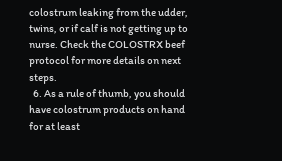colostrum leaking from the udder, twins, or if calf is not getting up to nurse. Check the COLOSTRX beef protocol for more details on next steps.
  6. As a rule of thumb, you should have colostrum products on hand for at least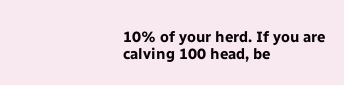10% of your herd. If you are calving 100 head, be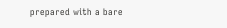prepared with a bare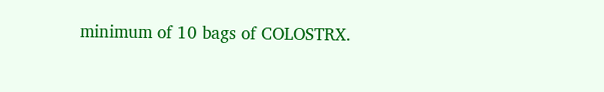minimum of 10 bags of COLOSTRX.